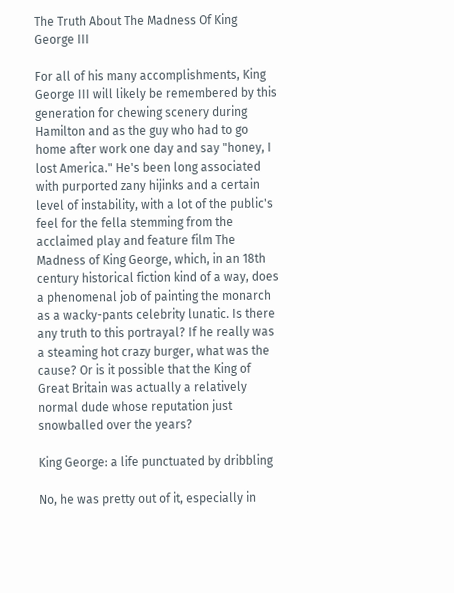The Truth About The Madness Of King George III

For all of his many accomplishments, King George III will likely be remembered by this generation for chewing scenery during Hamilton and as the guy who had to go home after work one day and say "honey, I lost America." He's been long associated with purported zany hijinks and a certain level of instability, with a lot of the public's feel for the fella stemming from the acclaimed play and feature film The Madness of King George, which, in an 18th century historical fiction kind of a way, does a phenomenal job of painting the monarch as a wacky-pants celebrity lunatic. Is there any truth to this portrayal? If he really was a steaming hot crazy burger, what was the cause? Or is it possible that the King of Great Britain was actually a relatively normal dude whose reputation just snowballed over the years?

King George: a life punctuated by dribbling

No, he was pretty out of it, especially in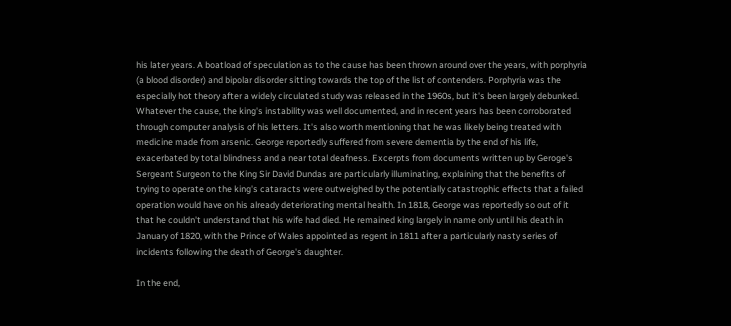his later years. A boatload of speculation as to the cause has been thrown around over the years, with porphyria (a blood disorder) and bipolar disorder sitting towards the top of the list of contenders. Porphyria was the especially hot theory after a widely circulated study was released in the 1960s, but it's been largely debunked. Whatever the cause, the king's instability was well documented, and in recent years has been corroborated through computer analysis of his letters. It's also worth mentioning that he was likely being treated with medicine made from arsenic. George reportedly suffered from severe dementia by the end of his life, exacerbated by total blindness and a near total deafness. Excerpts from documents written up by Geroge's Sergeant Surgeon to the King Sir David Dundas are particularly illuminating, explaining that the benefits of trying to operate on the king's cataracts were outweighed by the potentially catastrophic effects that a failed operation would have on his already deteriorating mental health. In 1818, George was reportedly so out of it that he couldn't understand that his wife had died. He remained king largely in name only until his death in January of 1820, with the Prince of Wales appointed as regent in 1811 after a particularly nasty series of incidents following the death of George's daughter.

In the end,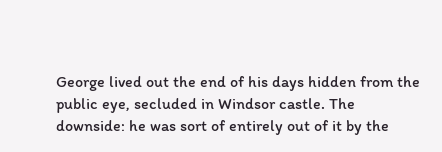George lived out the end of his days hidden from the public eye, secluded in Windsor castle. The downside: he was sort of entirely out of it by the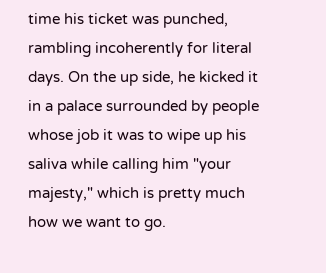time his ticket was punched, rambling incoherently for literal days. On the up side, he kicked it in a palace surrounded by people whose job it was to wipe up his saliva while calling him "your majesty," which is pretty much how we want to go.